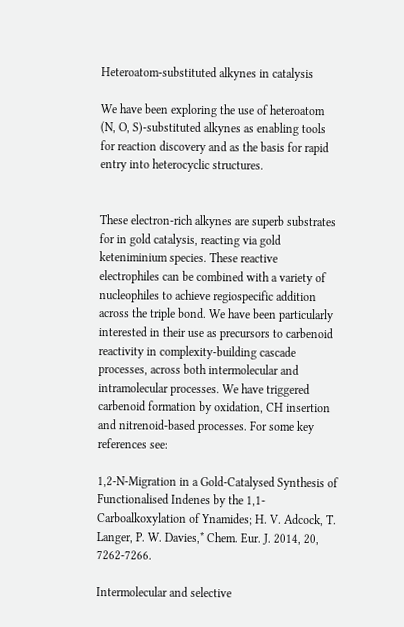Heteroatom-substituted alkynes in catalysis

We have been exploring the use of heteroatom (N, O, S)-substituted alkynes as enabling tools for reaction discovery and as the basis for rapid entry into heterocyclic structures.


These electron-rich alkynes are superb substrates for in gold catalysis, reacting via gold keteniminium species. These reactive electrophiles can be combined with a variety of nucleophiles to achieve regiospecific addition across the triple bond. We have been particularly interested in their use as precursors to carbenoid reactivity in complexity-building cascade processes, across both intermolecular and intramolecular processes. We have triggered carbenoid formation by oxidation, CH insertion and nitrenoid-based processes. For some key references see:

1,2-N-Migration in a Gold-Catalysed Synthesis of Functionalised Indenes by the 1,1-Carboalkoxylation of Ynamides; H. V. Adcock, T. Langer, P. W. Davies,* Chem. Eur. J. 2014, 20, 7262-7266.

Intermolecular and selective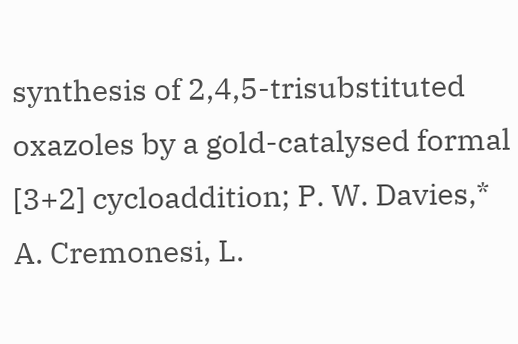synthesis of 2,4,5-trisubstituted oxazoles by a gold-catalysed formal [3+2] cycloaddition; P. W. Davies,* A. Cremonesi, L.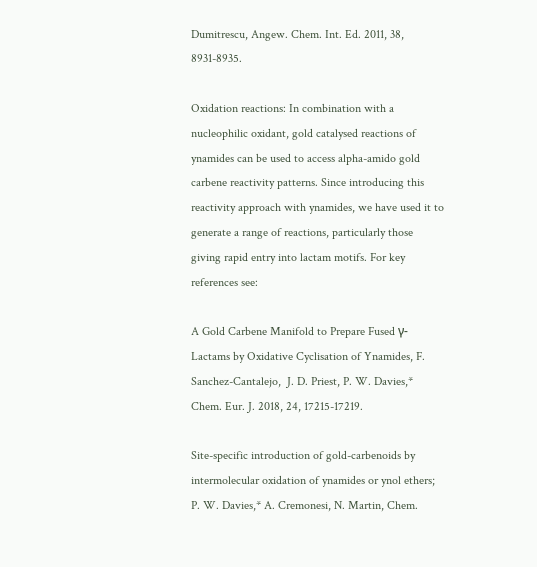Dumitrescu, Angew. Chem. Int. Ed. 2011, 38, 8931-8935.

Oxidation reactions: In combination with a nucleophilic oxidant, gold catalysed reactions of ynamides can be used to access alpha-amido gold carbene reactivity patterns. Since introducing this reactivity approach with ynamides, we have used it to generate a range of reactions, particularly those giving rapid entry into lactam motifs. For key references see:

A Gold Carbene Manifold to Prepare Fused γ‐Lactams by Oxidative Cyclisation of Ynamides, F. Sanchez-Cantalejo,  J. D. Priest, P. W. Davies,* Chem. Eur. J. 2018, 24, 17215-17219.

Site-specific introduction of gold-carbenoids by intermolecular oxidation of ynamides or ynol ethers; P. W. Davies,* A. Cremonesi, N. Martin, Chem.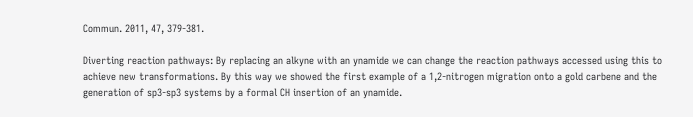Commun. 2011, 47, 379-381.

Diverting reaction pathways: By replacing an alkyne with an ynamide we can change the reaction pathways accessed using this to achieve new transformations. By this way we showed the first example of a 1,2-nitrogen migration onto a gold carbene and the generation of sp3-sp3 systems by a formal CH insertion of an ynamide.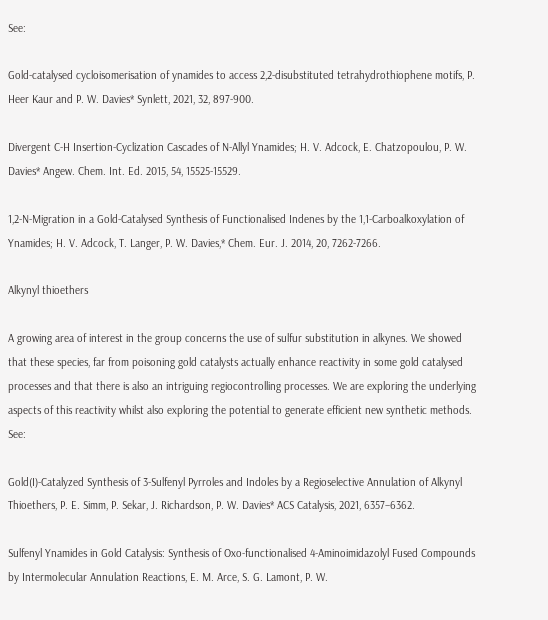See:

Gold-catalysed cycloisomerisation of ynamides to access 2,2-disubstituted tetrahydrothiophene motifs, P. Heer Kaur and P. W. Davies* Synlett, 2021, 32, 897-900.

Divergent C-H Insertion-Cyclization Cascades of N-Allyl Ynamides; H. V. Adcock, E. Chatzopoulou, P. W. Davies* Angew. Chem. Int. Ed. 2015, 54, 15525-15529.

1,2-N-Migration in a Gold-Catalysed Synthesis of Functionalised Indenes by the 1,1-Carboalkoxylation of Ynamides; H. V. Adcock, T. Langer, P. W. Davies,* Chem. Eur. J. 2014, 20, 7262-7266.

Alkynyl thioethers

A growing area of interest in the group concerns the use of sulfur substitution in alkynes. We showed that these species, far from poisoning gold catalysts actually enhance reactivity in some gold catalysed processes and that there is also an intriguing regiocontrolling processes. We are exploring the underlying aspects of this reactivity whilst also exploring the potential to generate efficient new synthetic methods. See:

Gold(I)-Catalyzed Synthesis of 3-Sulfenyl Pyrroles and Indoles by a Regioselective Annulation of Alkynyl Thioethers, P. E. Simm, P. Sekar, J. Richardson, P. W. Davies* ACS Catalysis, 2021, 6357–6362.

Sulfenyl Ynamides in Gold Catalysis: Synthesis of Oxo-functionalised 4-Aminoimidazolyl Fused Compounds by Intermolecular Annulation Reactions, E. M. Arce, S. G. Lamont, P. W.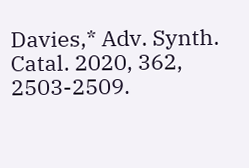Davies,* Adv. Synth. Catal. 2020, 362, 2503-2509.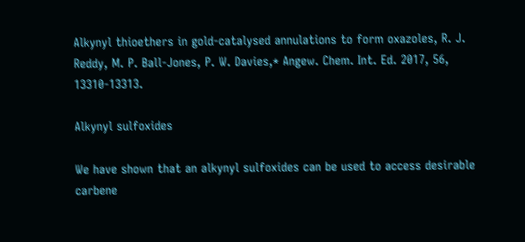Alkynyl thioethers in gold-catalysed annulations to form oxazoles, R. J. Reddy, M. P. Ball-Jones, P. W. Davies,* Angew. Chem. Int. Ed. 2017, 56, 13310-13313.

Alkynyl sulfoxides

We have shown that an alkynyl sulfoxides can be used to access desirable carbene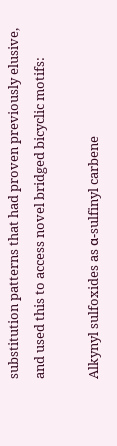substitution patterns that had proven previously elusive, and used this to access novel bridged bicyclic motifs:

Alkynyl sulfoxides as α-sulfinyl carbene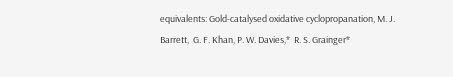equivalents: Gold-catalysed oxidative cyclopropanation, M. J. Barrett,  G. F. Khan, P. W. Davies,*  R. S. Grainger*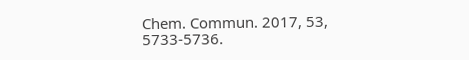Chem. Commun. 2017, 53, 5733-5736.